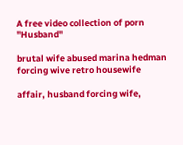A free video collection of porn "Husband"

brutal wife abused marina hedman forcing wive retro housewife

affair, husband forcing wife,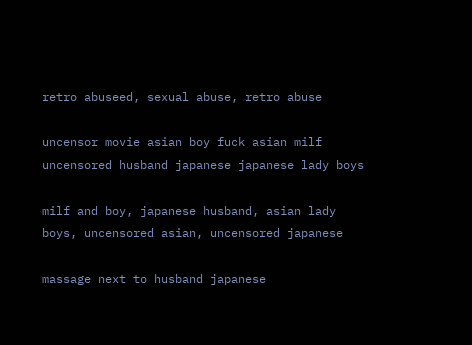retro abuseed, sexual abuse, retro abuse

uncensor movie asian boy fuck asian milf uncensored husband japanese japanese lady boys

milf and boy, japanese husband, asian lady boys, uncensored asian, uncensored japanese

massage next to husband japanese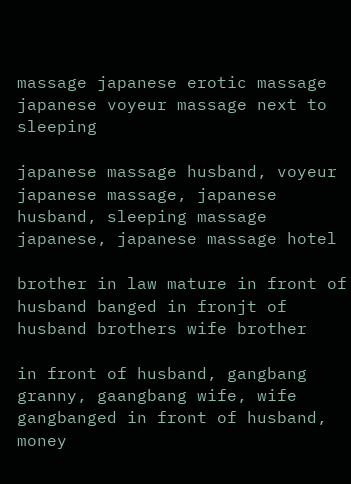massage japanese erotic massage japanese voyeur massage next to sleeping

japanese massage husband, voyeur japanese massage, japanese husband, sleeping massage japanese, japanese massage hotel

brother in law mature in front of husband banged in fronjt of husband brothers wife brother

in front of husband, gangbang granny, gaangbang wife, wife gangbanged in front of husband, money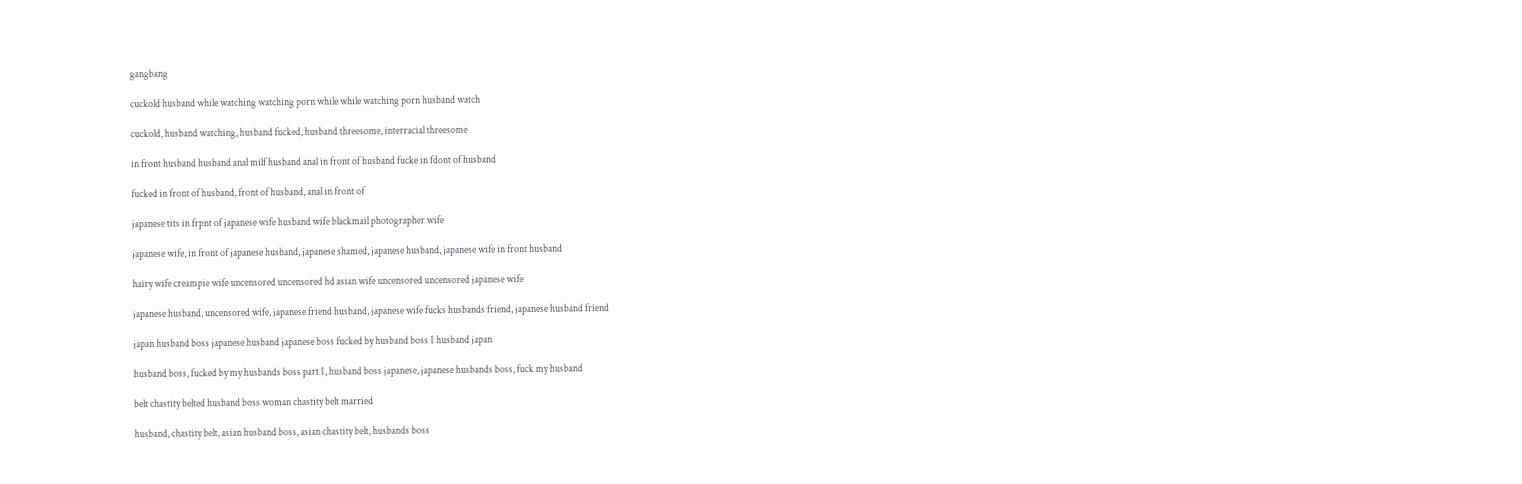gangbang

cuckold husband while watching watching porn while while watching porn husband watch

cuckold, husband watching, husband fucked, husband threesome, interracial threesome

in front husband husband anal milf husband anal in front of husband fucke in fdont of husband

fucked in front of husband, front of husband, anal in front of

japanese tits in frpnt of japanese wife husband wife blackmail photographer wife

japanese wife, in front of japanese husband, japanese shamed, japanese husband, japanese wife in front husband

hairy wife creampie wife uncensored uncensored hd asian wife uncensored uncensored japanese wife

japanese husband, uncensored wife, japanese friend husband, japanese wife fucks husbands friend, japanese husband friend

japan husband boss japanese husband japanese boss fucked by husband boss 1 husband japan

husband boss, fucked by my husbands boss part 1, husband boss japanese, japanese husbands boss, fuck my husband

belt chastity belted husband boss woman chastity belt married

husband, chastity belt, asian husband boss, asian chastity belt, husbands boss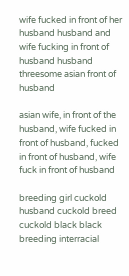wife fucked in front of her husband husband and wife fucking in front of husband husband threesome asian front of husband

asian wife, in front of the husband, wife fucked in front of husband, fucked in front of husband, wife fuck in front of husband

breeding girl cuckold husband cuckold breed cuckold black black breeding interracial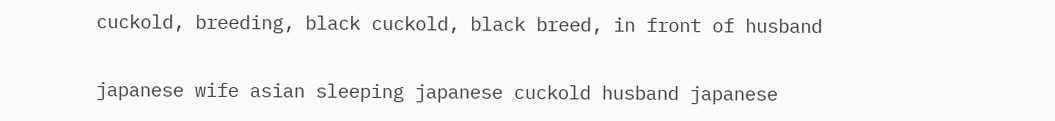cuckold, breeding, black cuckold, black breed, in front of husband

japanese wife asian sleeping japanese cuckold husband japanese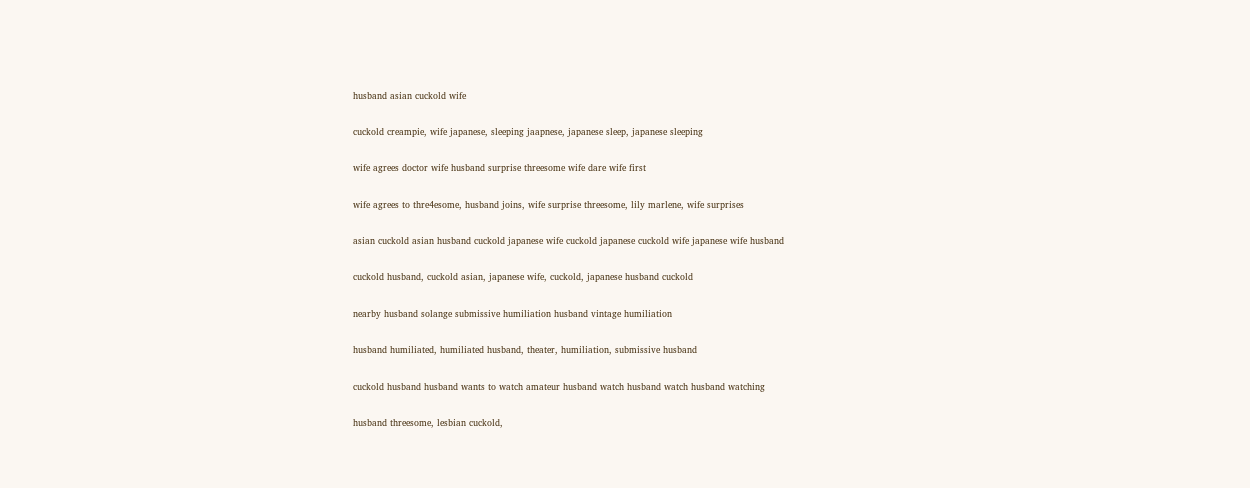husband asian cuckold wife

cuckold creampie, wife japanese, sleeping jaapnese, japanese sleep, japanese sleeping

wife agrees doctor wife husband surprise threesome wife dare wife first

wife agrees to thre4esome, husband joins, wife surprise threesome, lily marlene, wife surprises

asian cuckold asian husband cuckold japanese wife cuckold japanese cuckold wife japanese wife husband

cuckold husband, cuckold asian, japanese wife, cuckold, japanese husband cuckold

nearby husband solange submissive humiliation husband vintage humiliation

husband humiliated, humiliated husband, theater, humiliation, submissive husband

cuckold husband husband wants to watch amateur husband watch husband watch husband watching

husband threesome, lesbian cuckold,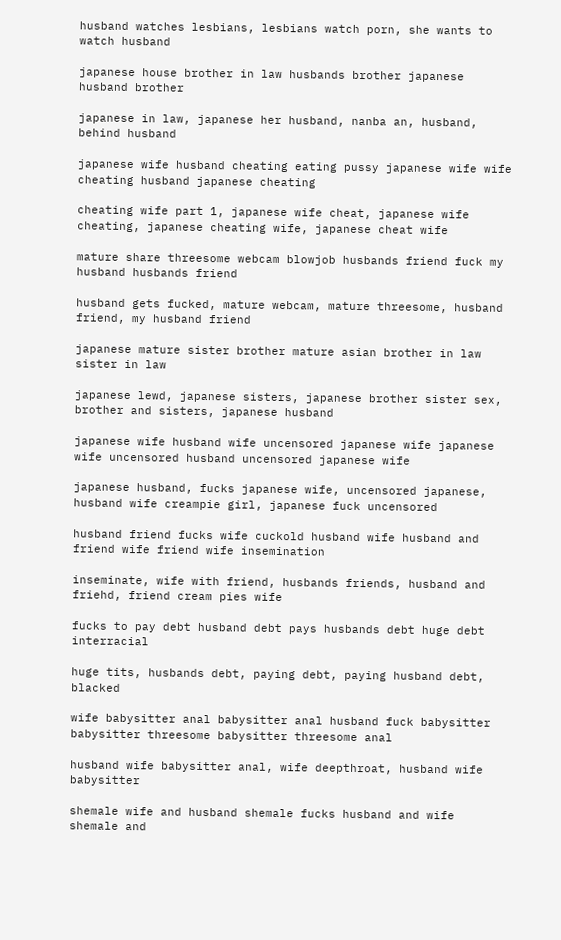husband watches lesbians, lesbians watch porn, she wants to watch husband

japanese house brother in law husbands brother japanese husband brother

japanese in law, japanese her husband, nanba an, husband, behind husband

japanese wife husband cheating eating pussy japanese wife wife cheating husband japanese cheating

cheating wife part 1, japanese wife cheat, japanese wife cheating, japanese cheating wife, japanese cheat wife

mature share threesome webcam blowjob husbands friend fuck my husband husbands friend

husband gets fucked, mature webcam, mature threesome, husband friend, my husband friend

japanese mature sister brother mature asian brother in law sister in law

japanese lewd, japanese sisters, japanese brother sister sex, brother and sisters, japanese husband

japanese wife husband wife uncensored japanese wife japanese wife uncensored husband uncensored japanese wife

japanese husband, fucks japanese wife, uncensored japanese, husband wife creampie girl, japanese fuck uncensored

husband friend fucks wife cuckold husband wife husband and friend wife friend wife insemination

inseminate, wife with friend, husbands friends, husband and friehd, friend cream pies wife

fucks to pay debt husband debt pays husbands debt huge debt interracial

huge tits, husbands debt, paying debt, paying husband debt, blacked

wife babysitter anal babysitter anal husband fuck babysitter babysitter threesome babysitter threesome anal

husband wife babysitter anal, wife deepthroat, husband wife babysitter

shemale wife and husband shemale fucks husband and wife shemale and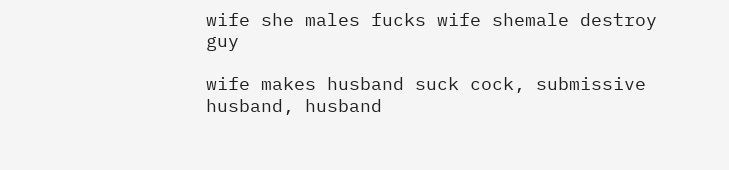wife she males fucks wife shemale destroy guy

wife makes husband suck cock, submissive husband, husband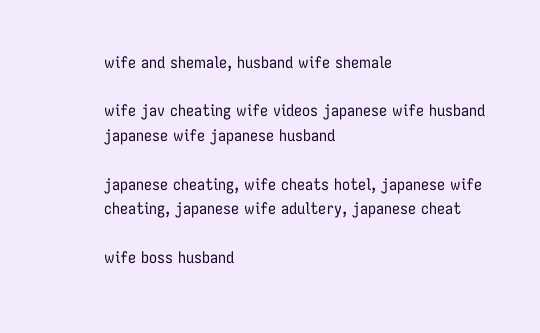wife and shemale, husband wife shemale

wife jav cheating wife videos japanese wife husband japanese wife japanese husband

japanese cheating, wife cheats hotel, japanese wife cheating, japanese wife adultery, japanese cheat

wife boss husband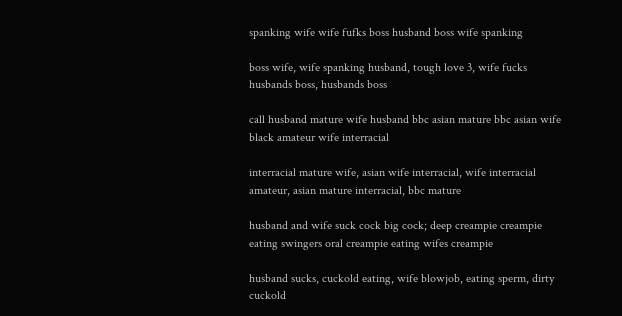spanking wife wife fufks boss husband boss wife spanking

boss wife, wife spanking husband, tough love 3, wife fucks husbands boss, husbands boss

call husband mature wife husband bbc asian mature bbc asian wife black amateur wife interracial

interracial mature wife, asian wife interracial, wife interracial amateur, asian mature interracial, bbc mature

husband and wife suck cock big cock; deep creampie creampie eating swingers oral creampie eating wifes creampie

husband sucks, cuckold eating, wife blowjob, eating sperm, dirty cuckold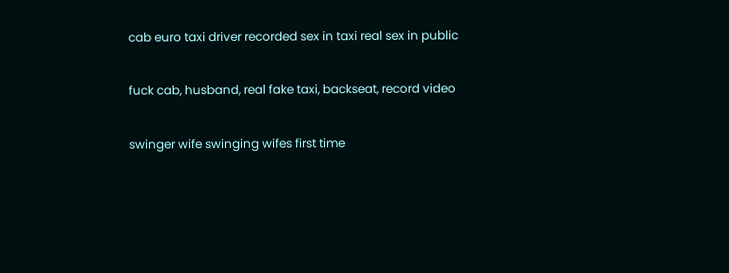cab euro taxi driver recorded sex in taxi real sex in public

fuck cab, husband, real fake taxi, backseat, record video

swinger wife swinging wifes first time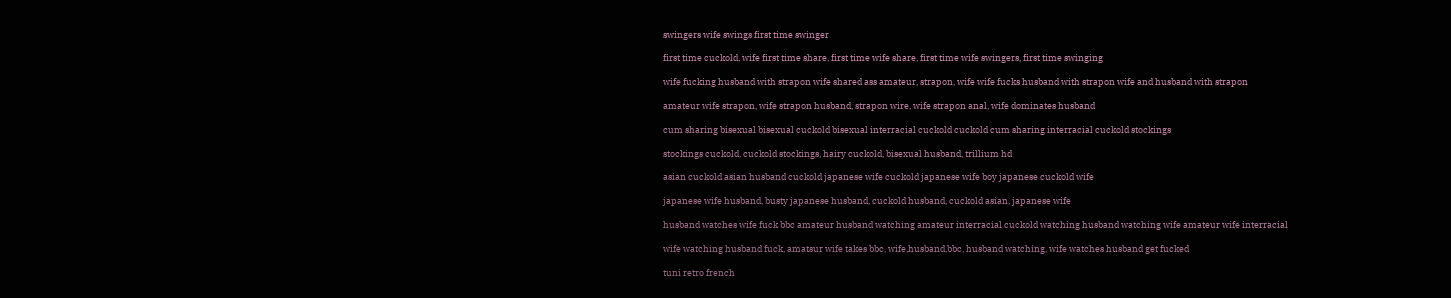swingers wife swings first time swinger

first time cuckold, wife first time share, first time wife share, first time wife swingers, first time swinging

wife fucking husband with strapon wife shared ass amateur, strapon, wife wife fucks husband with strapon wife and husband with strapon

amateur wife strapon, wife strapon husband, strapon wire, wife strapon anal, wife dominates husband

cum sharing bisexual bisexual cuckold bisexual interracial cuckold cuckold cum sharing interracial cuckold stockings

stockings cuckold, cuckold stockings, hairy cuckold, bisexual husband, trillium hd

asian cuckold asian husband cuckold japanese wife cuckold japanese wife boy japanese cuckold wife

japanese wife husband, busty japanese husband, cuckold husband, cuckold asian, japanese wife

husband watches wife fuck bbc amateur husband watching amateur interracial cuckold watching husband watching wife amateur wife interracial

wife watching husband fuck, amatsur wife takes bbc, wife,husband,bbc, husband watching, wife watches husband get fucked

tuni retro french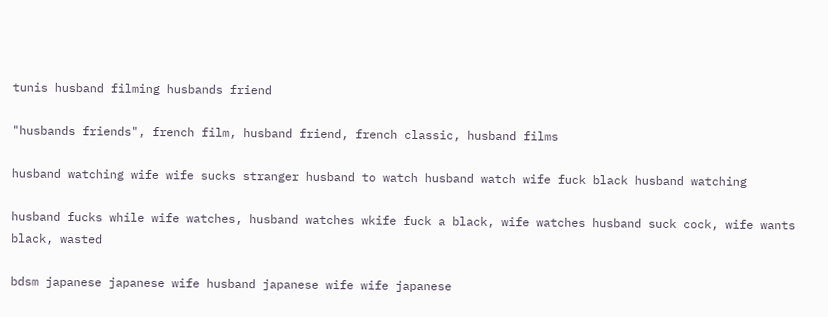tunis husband filming husbands friend

"husbands friends", french film, husband friend, french classic, husband films

husband watching wife wife sucks stranger husband to watch husband watch wife fuck black husband watching

husband fucks while wife watches, husband watches wkife fuck a black, wife watches husband suck cock, wife wants black, wasted

bdsm japanese japanese wife husband japanese wife wife japanese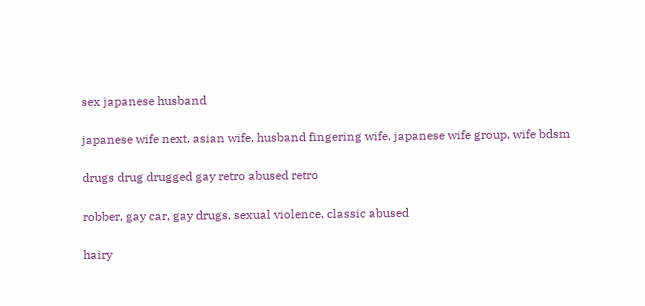sex japanese husband

japanese wife next, asian wife, husband fingering wife, japanese wife group, wife bdsm

drugs drug drugged gay retro abused retro

robber, gay car, gay drugs, sexual violence, classic abused

hairy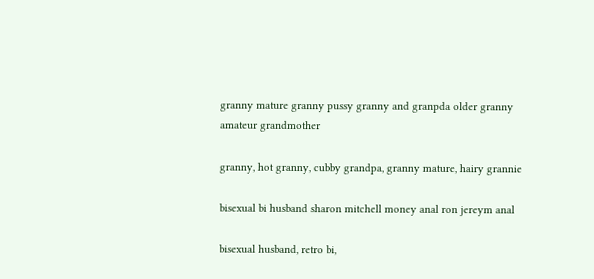granny mature granny pussy granny and granpda older granny amateur grandmother

granny, hot granny, cubby grandpa, granny mature, hairy grannie

bisexual bi husband sharon mitchell money anal ron jereym anal

bisexual husband, retro bi,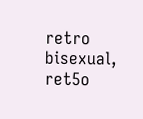retro bisexual, ret5o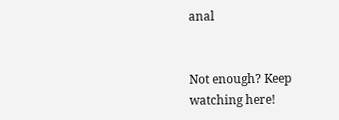anal


Not enough? Keep watching here!